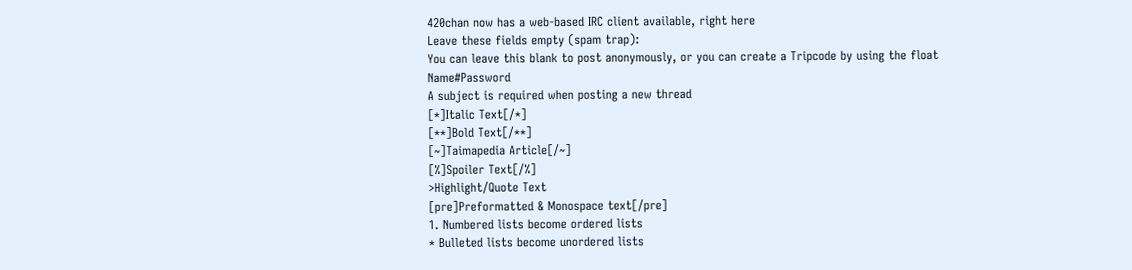420chan now has a web-based IRC client available, right here
Leave these fields empty (spam trap):
You can leave this blank to post anonymously, or you can create a Tripcode by using the float Name#Password
A subject is required when posting a new thread
[*]Italic Text[/*]
[**]Bold Text[/**]
[~]Taimapedia Article[/~]
[%]Spoiler Text[/%]
>Highlight/Quote Text
[pre]Preformatted & Monospace text[/pre]
1. Numbered lists become ordered lists
* Bulleted lists become unordered lists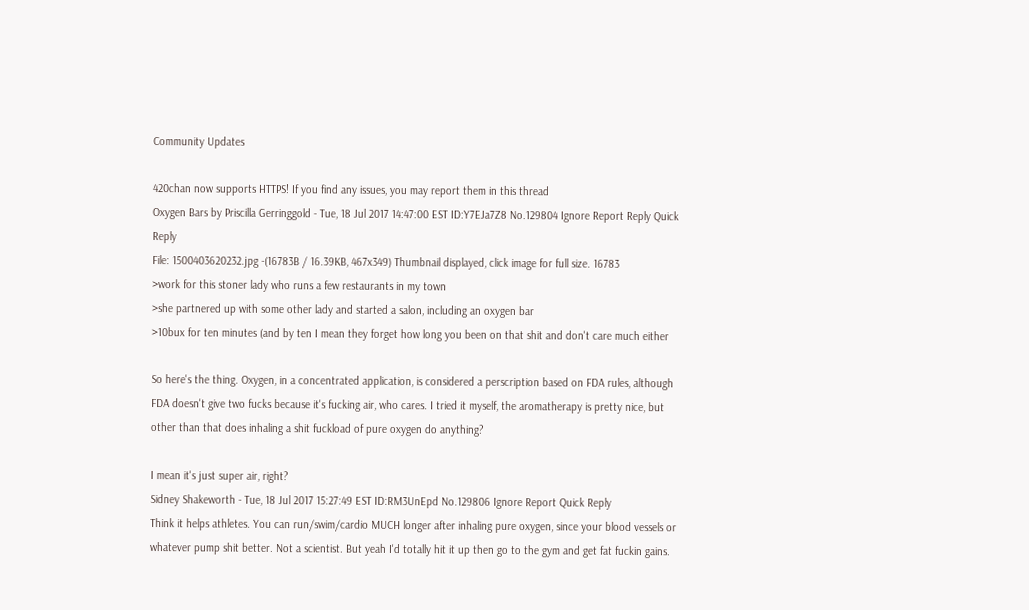Community Updates

420chan now supports HTTPS! If you find any issues, you may report them in this thread
Oxygen Bars by Priscilla Gerringgold - Tue, 18 Jul 2017 14:47:00 EST ID:Y7EJa7Z8 No.129804 Ignore Report Reply Quick Reply
File: 1500403620232.jpg -(16783B / 16.39KB, 467x349) Thumbnail displayed, click image for full size. 16783
>work for this stoner lady who runs a few restaurants in my town
>she partnered up with some other lady and started a salon, including an oxygen bar
>10bux for ten minutes (and by ten I mean they forget how long you been on that shit and don't care much either

So here's the thing. Oxygen, in a concentrated application, is considered a perscription based on FDA rules, although FDA doesn't give two fucks because it's fucking air, who cares. I tried it myself, the aromatherapy is pretty nice, but other than that does inhaling a shit fuckload of pure oxygen do anything?

I mean it's just super air, right?
Sidney Shakeworth - Tue, 18 Jul 2017 15:27:49 EST ID:RM3UnEpd No.129806 Ignore Report Quick Reply
Think it helps athletes. You can run/swim/cardio MUCH longer after inhaling pure oxygen, since your blood vessels or whatever pump shit better. Not a scientist. But yeah I'd totally hit it up then go to the gym and get fat fuckin gains.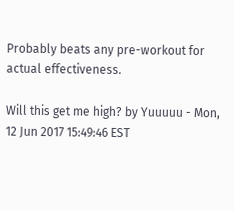Probably beats any pre-workout for actual effectiveness.

Will this get me high? by Yuuuuu - Mon, 12 Jun 2017 15:49:46 EST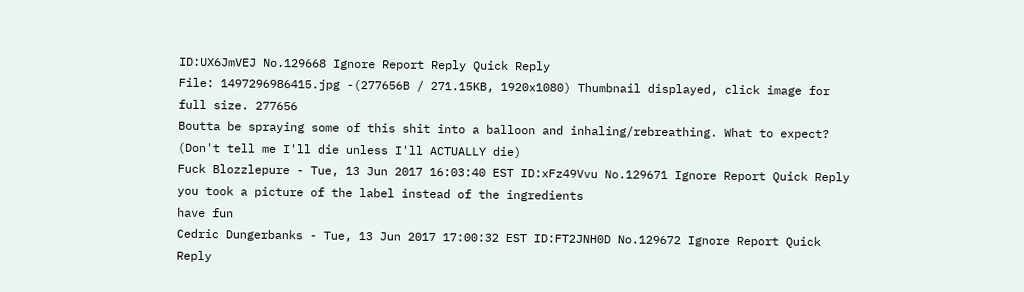ID:UX6JmVEJ No.129668 Ignore Report Reply Quick Reply
File: 1497296986415.jpg -(277656B / 271.15KB, 1920x1080) Thumbnail displayed, click image for full size. 277656
Boutta be spraying some of this shit into a balloon and inhaling/rebreathing. What to expect? (Don't tell me I'll die unless I'll ACTUALLY die)
Fuck Blozzlepure - Tue, 13 Jun 2017 16:03:40 EST ID:xFz49Vvu No.129671 Ignore Report Quick Reply
you took a picture of the label instead of the ingredients
have fun
Cedric Dungerbanks - Tue, 13 Jun 2017 17:00:32 EST ID:FT2JNH0D No.129672 Ignore Report Quick Reply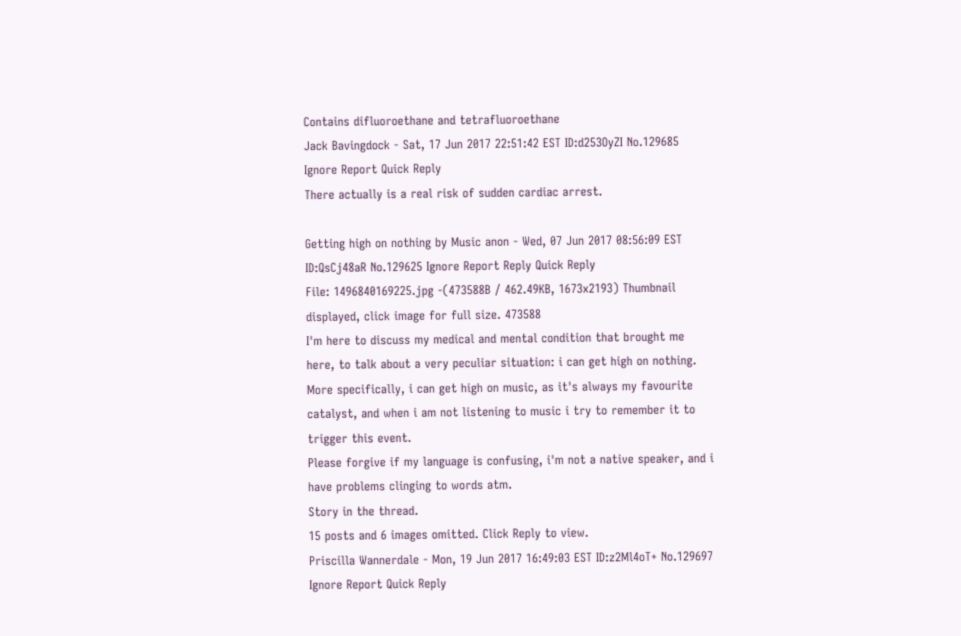Contains difluoroethane and tetrafluoroethane
Jack Bavingdock - Sat, 17 Jun 2017 22:51:42 EST ID:d253OyZI No.129685 Ignore Report Quick Reply
There actually is a real risk of sudden cardiac arrest.

Getting high on nothing by Music anon - Wed, 07 Jun 2017 08:56:09 EST ID:QsCj48aR No.129625 Ignore Report Reply Quick Reply
File: 1496840169225.jpg -(473588B / 462.49KB, 1673x2193) Thumbnail displayed, click image for full size. 473588
I'm here to discuss my medical and mental condition that brought me here, to talk about a very peculiar situation: i can get high on nothing.
More specifically, i can get high on music, as it's always my favourite catalyst, and when i am not listening to music i try to remember it to trigger this event.
Please forgive if my language is confusing, i'm not a native speaker, and i have problems clinging to words atm.
Story in the thread.
15 posts and 6 images omitted. Click Reply to view.
Priscilla Wannerdale - Mon, 19 Jun 2017 16:49:03 EST ID:z2Ml4oT+ No.129697 Ignore Report Quick Reply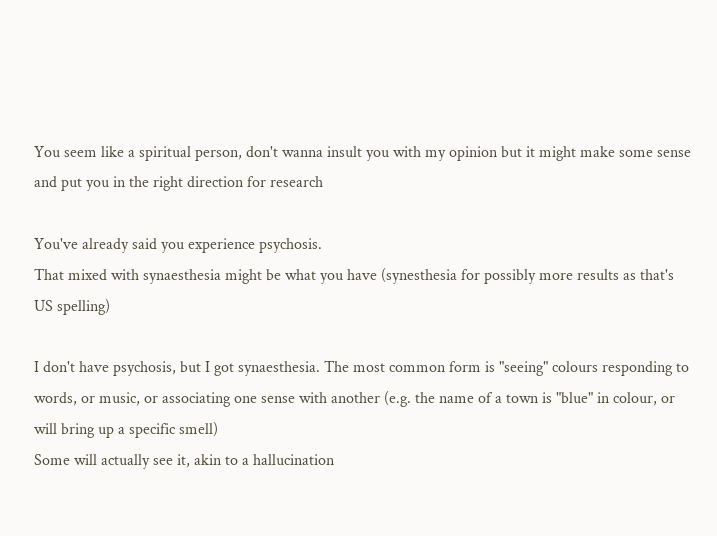You seem like a spiritual person, don't wanna insult you with my opinion but it might make some sense and put you in the right direction for research

You've already said you experience psychosis.
That mixed with synaesthesia might be what you have (synesthesia for possibly more results as that's US spelling)

I don't have psychosis, but I got synaesthesia. The most common form is "seeing" colours responding to words, or music, or associating one sense with another (e.g. the name of a town is "blue" in colour, or will bring up a specific smell)
Some will actually see it, akin to a hallucination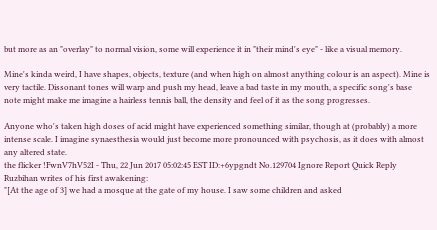but more as an "overlay" to normal vision, some will experience it in "their mind's eye" - like a visual memory.

Mine's kinda weird, I have shapes, objects, texture (and when high on almost anything colour is an aspect). Mine is very tactile. Dissonant tones will warp and push my head, leave a bad taste in my mouth, a specific song's base note might make me imagine a hairless tennis ball, the density and feel of it as the song progresses.

Anyone who's taken high doses of acid might have experienced something similar, though at (probably) a more intense scale. I imagine synaesthesia would just become more pronounced with psychosis, as it does with almost any altered state.
the flicker !FwnV7hV52I - Thu, 22 Jun 2017 05:02:45 EST ID:+6ypgndt No.129704 Ignore Report Quick Reply
Ruzbihan writes of his first awakening:
"[At the age of 3] we had a mosque at the gate of my house. I saw some children and asked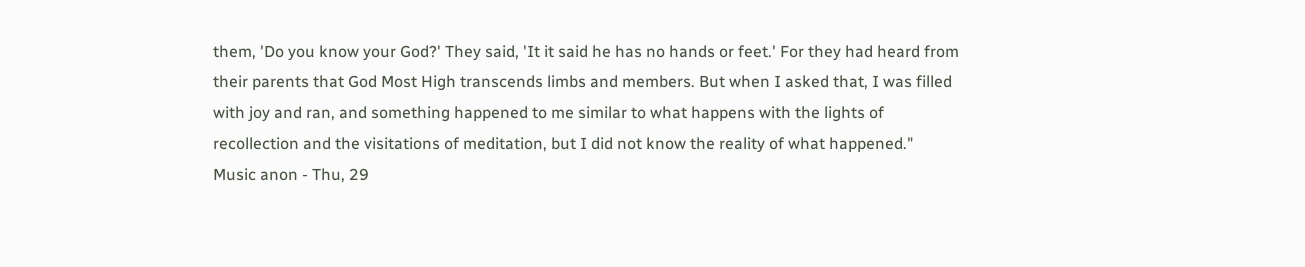them, 'Do you know your God?' They said, 'It it said he has no hands or feet.' For they had heard from their parents that God Most High transcends limbs and members. But when I asked that, I was filled with joy and ran, and something happened to me similar to what happens with the lights of recollection and the visitations of meditation, but I did not know the reality of what happened."
Music anon - Thu, 29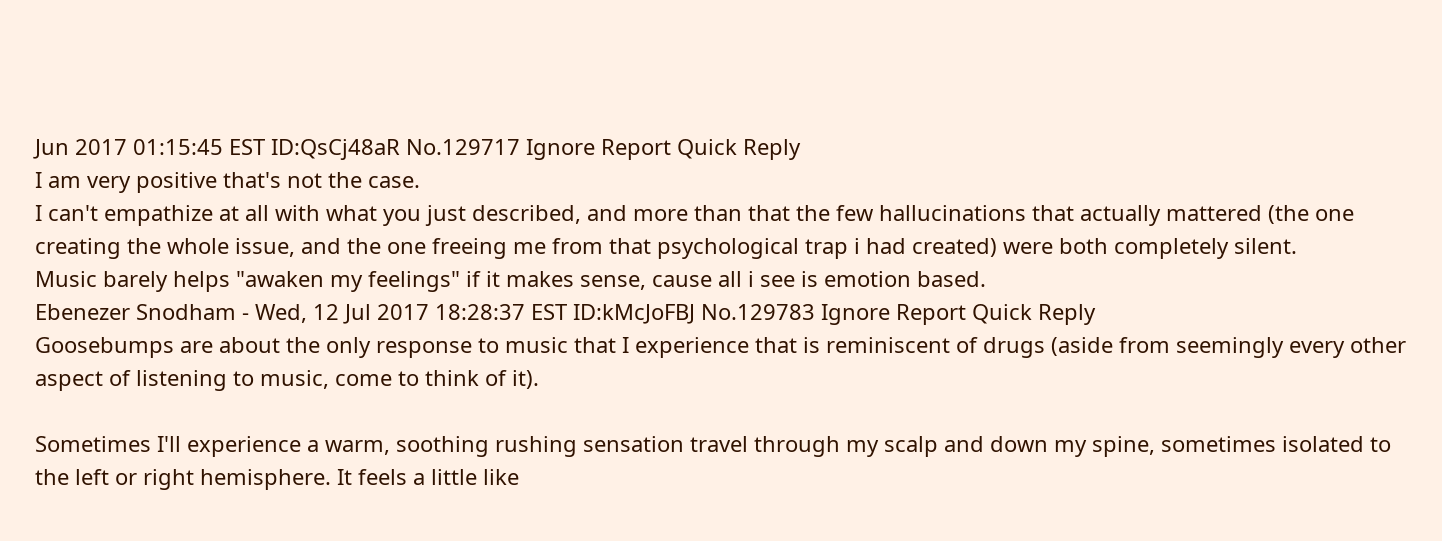Jun 2017 01:15:45 EST ID:QsCj48aR No.129717 Ignore Report Quick Reply
I am very positive that's not the case.
I can't empathize at all with what you just described, and more than that the few hallucinations that actually mattered (the one creating the whole issue, and the one freeing me from that psychological trap i had created) were both completely silent.
Music barely helps "awaken my feelings" if it makes sense, cause all i see is emotion based.
Ebenezer Snodham - Wed, 12 Jul 2017 18:28:37 EST ID:kMcJoFBJ No.129783 Ignore Report Quick Reply
Goosebumps are about the only response to music that I experience that is reminiscent of drugs (aside from seemingly every other aspect of listening to music, come to think of it).

Sometimes I'll experience a warm, soothing rushing sensation travel through my scalp and down my spine, sometimes isolated to the left or right hemisphere. It feels a little like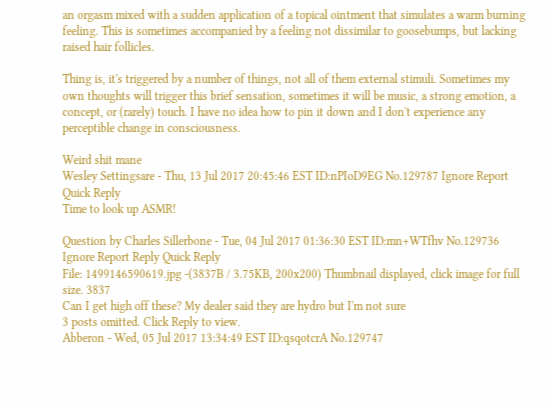an orgasm mixed with a sudden application of a topical ointment that simulates a warm burning feeling. This is sometimes accompanied by a feeling not dissimilar to goosebumps, but lacking raised hair follicles.

Thing is, it's triggered by a number of things, not all of them external stimuli. Sometimes my own thoughts will trigger this brief sensation, sometimes it will be music, a strong emotion, a concept, or (rarely) touch. I have no idea how to pin it down and I don't experience any perceptible change in consciousness.

Weird shit mane
Wesley Settingsare - Thu, 13 Jul 2017 20:45:46 EST ID:nPIoD9EG No.129787 Ignore Report Quick Reply
Time to look up ASMR!

Question by Charles Sillerbone - Tue, 04 Jul 2017 01:36:30 EST ID:mn+WTfhv No.129736 Ignore Report Reply Quick Reply
File: 1499146590619.jpg -(3837B / 3.75KB, 200x200) Thumbnail displayed, click image for full size. 3837
Can I get high off these? My dealer said they are hydro but I'm not sure
3 posts omitted. Click Reply to view.
Abberon - Wed, 05 Jul 2017 13:34:49 EST ID:qsqotcrA No.129747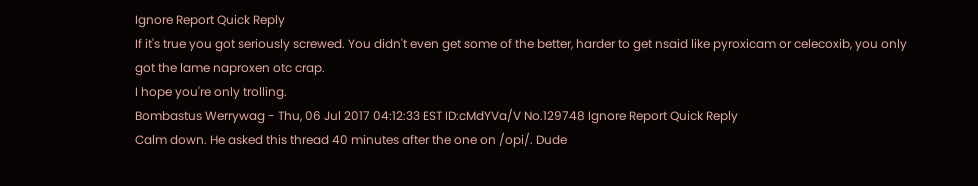Ignore Report Quick Reply
If it's true you got seriously screwed. You didn't even get some of the better, harder to get nsaid like pyroxicam or celecoxib, you only got the lame naproxen otc crap.
I hope you're only trolling.
Bombastus Werrywag - Thu, 06 Jul 2017 04:12:33 EST ID:cMdYVa/V No.129748 Ignore Report Quick Reply
Calm down. He asked this thread 40 minutes after the one on /opi/. Dude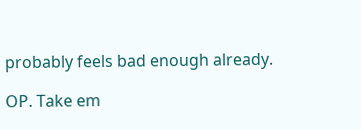probably feels bad enough already.

OP. Take em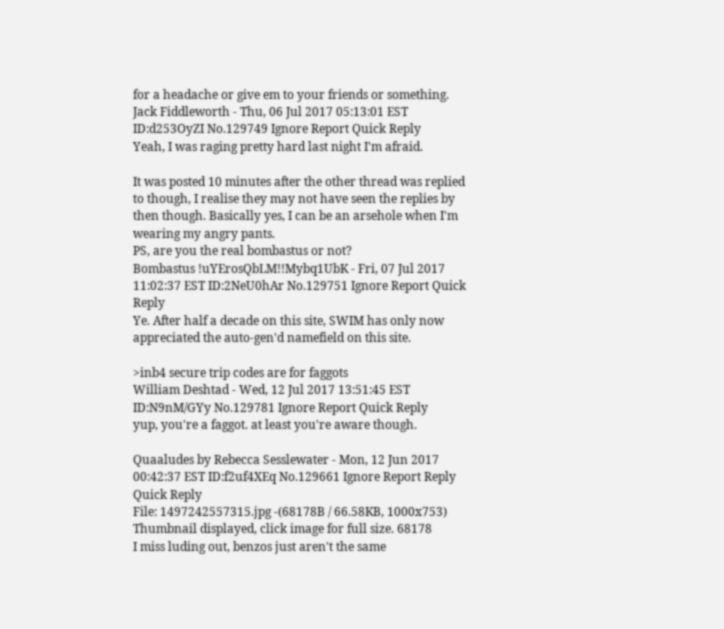for a headache or give em to your friends or something.
Jack Fiddleworth - Thu, 06 Jul 2017 05:13:01 EST ID:d253OyZI No.129749 Ignore Report Quick Reply
Yeah, I was raging pretty hard last night I'm afraid.

It was posted 10 minutes after the other thread was replied to though, I realise they may not have seen the replies by then though. Basically yes, I can be an arsehole when I'm wearing my angry pants.
PS, are you the real bombastus or not?
Bombastus !uYErosQbLM!!Mybq1UbK - Fri, 07 Jul 2017 11:02:37 EST ID:2NeU0hAr No.129751 Ignore Report Quick Reply
Ye. After half a decade on this site, SWIM has only now appreciated the auto-gen'd namefield on this site.

>inb4 secure trip codes are for faggots
William Deshtad - Wed, 12 Jul 2017 13:51:45 EST ID:N9nM/GYy No.129781 Ignore Report Quick Reply
yup, you're a faggot. at least you're aware though.

Quaaludes by Rebecca Sesslewater - Mon, 12 Jun 2017 00:42:37 EST ID:f2uf4XEq No.129661 Ignore Report Reply Quick Reply
File: 1497242557315.jpg -(68178B / 66.58KB, 1000x753) Thumbnail displayed, click image for full size. 68178
I miss luding out, benzos just aren't the same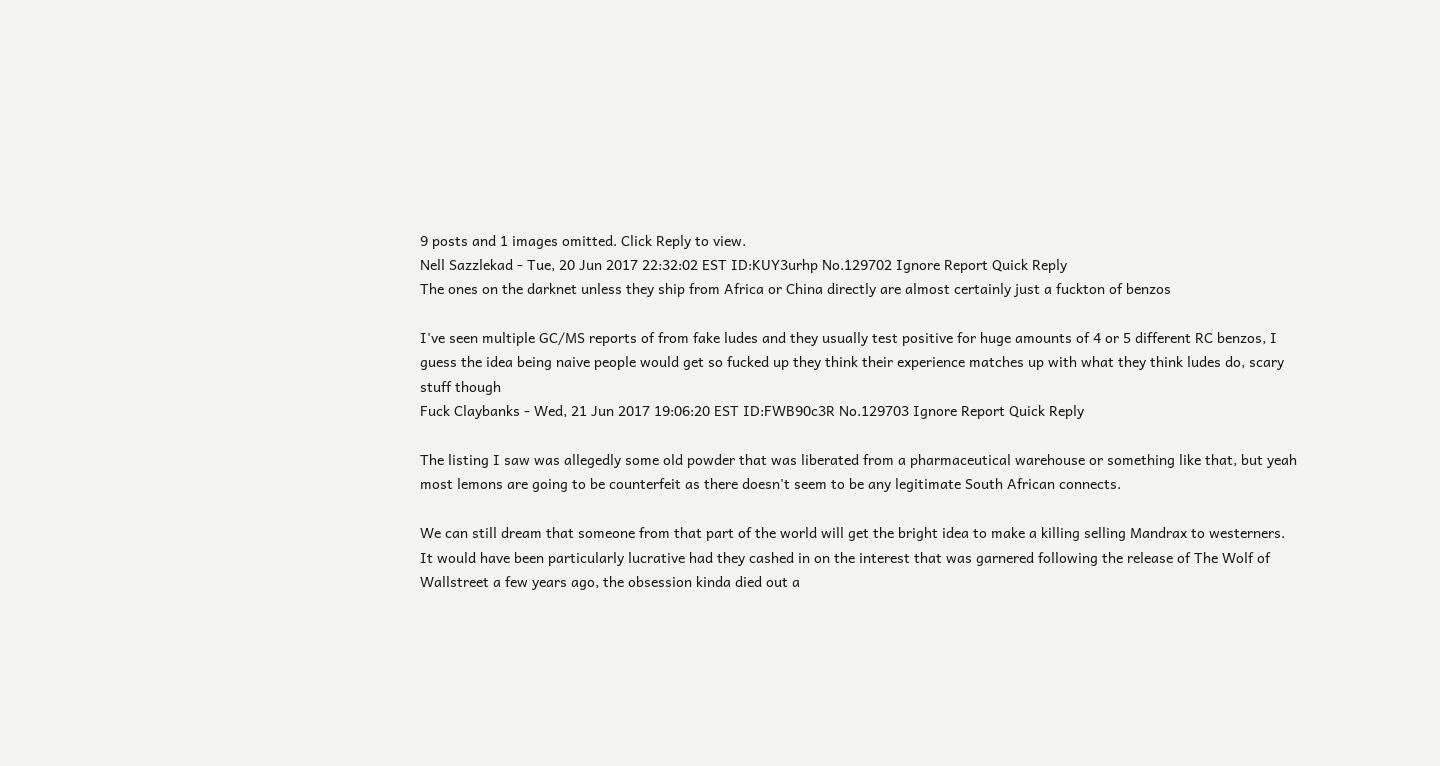9 posts and 1 images omitted. Click Reply to view.
Nell Sazzlekad - Tue, 20 Jun 2017 22:32:02 EST ID:KUY3urhp No.129702 Ignore Report Quick Reply
The ones on the darknet unless they ship from Africa or China directly are almost certainly just a fuckton of benzos

I've seen multiple GC/MS reports of from fake ludes and they usually test positive for huge amounts of 4 or 5 different RC benzos, I guess the idea being naive people would get so fucked up they think their experience matches up with what they think ludes do, scary stuff though
Fuck Claybanks - Wed, 21 Jun 2017 19:06:20 EST ID:FWB90c3R No.129703 Ignore Report Quick Reply

The listing I saw was allegedly some old powder that was liberated from a pharmaceutical warehouse or something like that, but yeah most lemons are going to be counterfeit as there doesn't seem to be any legitimate South African connects.

We can still dream that someone from that part of the world will get the bright idea to make a killing selling Mandrax to westerners. It would have been particularly lucrative had they cashed in on the interest that was garnered following the release of The Wolf of Wallstreet a few years ago, the obsession kinda died out a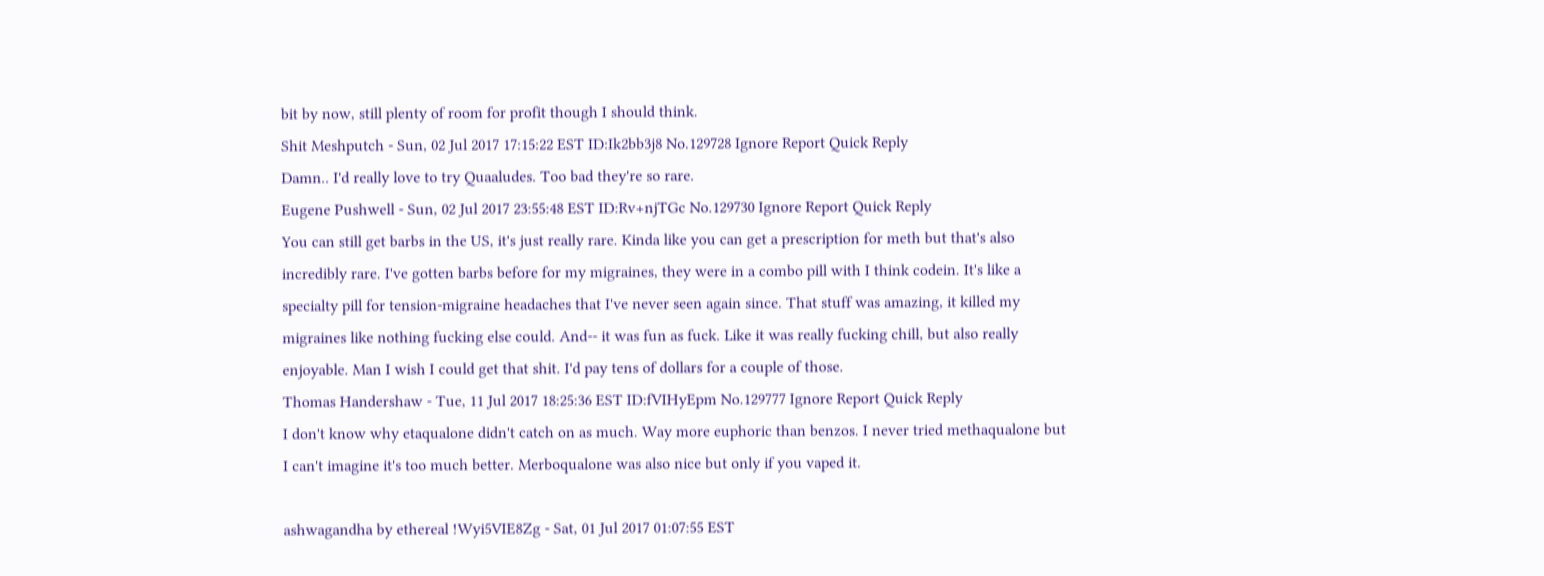bit by now, still plenty of room for profit though I should think.
Shit Meshputch - Sun, 02 Jul 2017 17:15:22 EST ID:Ik2bb3j8 No.129728 Ignore Report Quick Reply
Damn.. I'd really love to try Quaaludes. Too bad they're so rare.
Eugene Pushwell - Sun, 02 Jul 2017 23:55:48 EST ID:Rv+njTGc No.129730 Ignore Report Quick Reply
You can still get barbs in the US, it's just really rare. Kinda like you can get a prescription for meth but that's also incredibly rare. I've gotten barbs before for my migraines, they were in a combo pill with I think codein. It's like a specialty pill for tension-migraine headaches that I've never seen again since. That stuff was amazing, it killed my migraines like nothing fucking else could. And-- it was fun as fuck. Like it was really fucking chill, but also really enjoyable. Man I wish I could get that shit. I'd pay tens of dollars for a couple of those.
Thomas Handershaw - Tue, 11 Jul 2017 18:25:36 EST ID:fVIHyEpm No.129777 Ignore Report Quick Reply
I don't know why etaqualone didn't catch on as much. Way more euphoric than benzos. I never tried methaqualone but I can't imagine it's too much better. Merboqualone was also nice but only if you vaped it.

ashwagandha by ethereal !Wyi5VIE8Zg - Sat, 01 Jul 2017 01:07:55 EST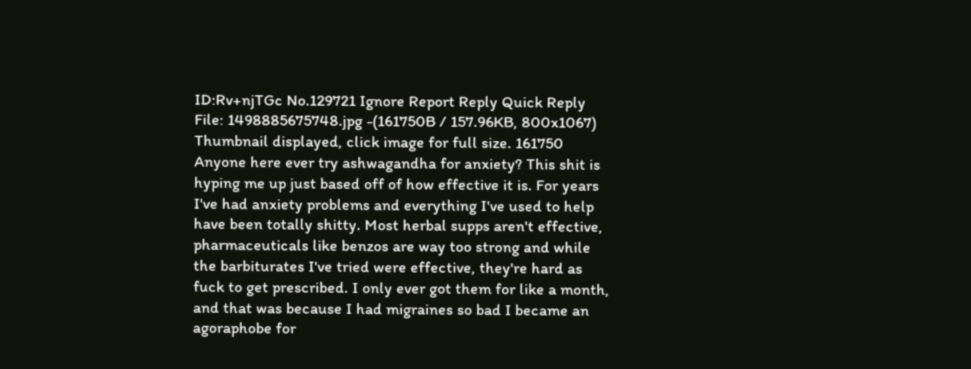ID:Rv+njTGc No.129721 Ignore Report Reply Quick Reply
File: 1498885675748.jpg -(161750B / 157.96KB, 800x1067) Thumbnail displayed, click image for full size. 161750
Anyone here ever try ashwagandha for anxiety? This shit is hyping me up just based off of how effective it is. For years I've had anxiety problems and everything I've used to help have been totally shitty. Most herbal supps aren't effective, pharmaceuticals like benzos are way too strong and while the barbiturates I've tried were effective, they're hard as fuck to get prescribed. I only ever got them for like a month, and that was because I had migraines so bad I became an agoraphobe for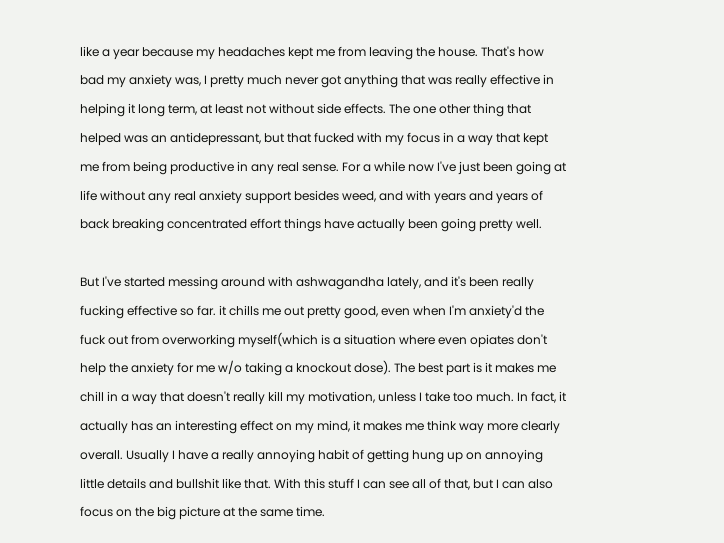like a year because my headaches kept me from leaving the house. That's how bad my anxiety was, I pretty much never got anything that was really effective in helping it long term, at least not without side effects. The one other thing that helped was an antidepressant, but that fucked with my focus in a way that kept me from being productive in any real sense. For a while now I've just been going at life without any real anxiety support besides weed, and with years and years of back breaking concentrated effort things have actually been going pretty well.

But I've started messing around with ashwagandha lately, and it's been really fucking effective so far. it chills me out pretty good, even when I'm anxiety'd the fuck out from overworking myself(which is a situation where even opiates don't help the anxiety for me w/o taking a knockout dose). The best part is it makes me chill in a way that doesn't really kill my motivation, unless I take too much. In fact, it actually has an interesting effect on my mind, it makes me think way more clearly overall. Usually I have a really annoying habit of getting hung up on annoying little details and bullshit like that. With this stuff I can see all of that, but I can also focus on the big picture at the same time.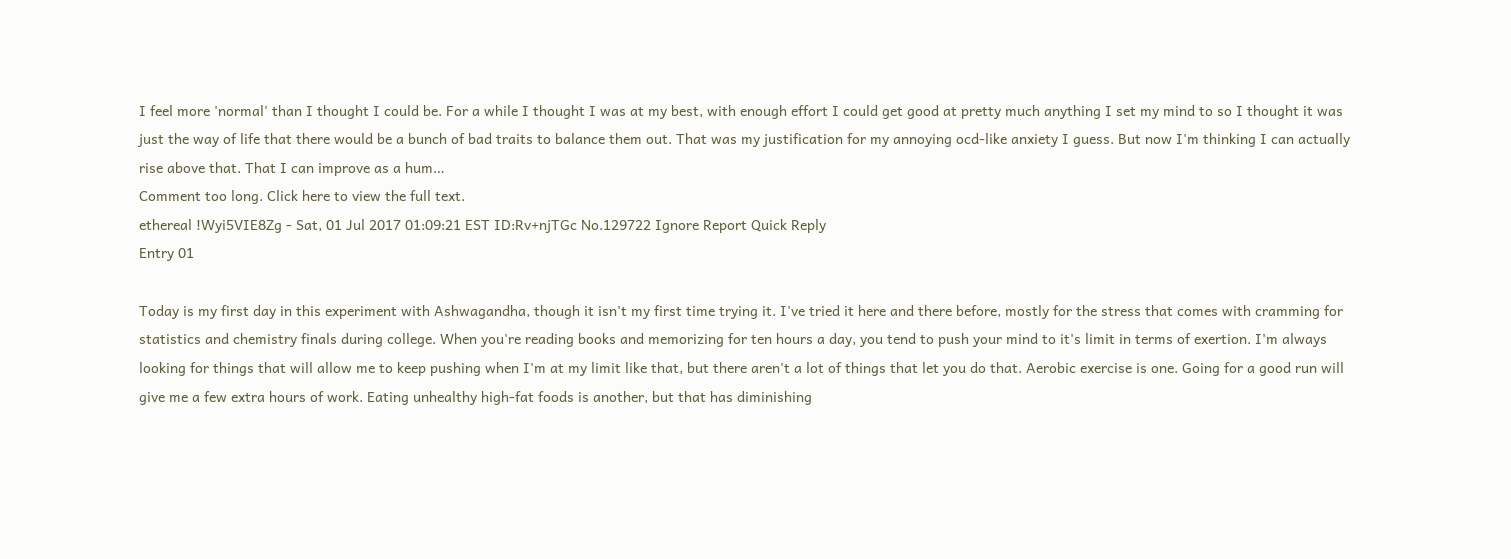I feel more 'normal' than I thought I could be. For a while I thought I was at my best, with enough effort I could get good at pretty much anything I set my mind to so I thought it was just the way of life that there would be a bunch of bad traits to balance them out. That was my justification for my annoying ocd-like anxiety I guess. But now I'm thinking I can actually rise above that. That I can improve as a hum…
Comment too long. Click here to view the full text.
ethereal !Wyi5VIE8Zg - Sat, 01 Jul 2017 01:09:21 EST ID:Rv+njTGc No.129722 Ignore Report Quick Reply
Entry 01

Today is my first day in this experiment with Ashwagandha, though it isn't my first time trying it. I've tried it here and there before, mostly for the stress that comes with cramming for statistics and chemistry finals during college. When you're reading books and memorizing for ten hours a day, you tend to push your mind to it's limit in terms of exertion. I'm always looking for things that will allow me to keep pushing when I'm at my limit like that, but there aren't a lot of things that let you do that. Aerobic exercise is one. Going for a good run will give me a few extra hours of work. Eating unhealthy high-fat foods is another, but that has diminishing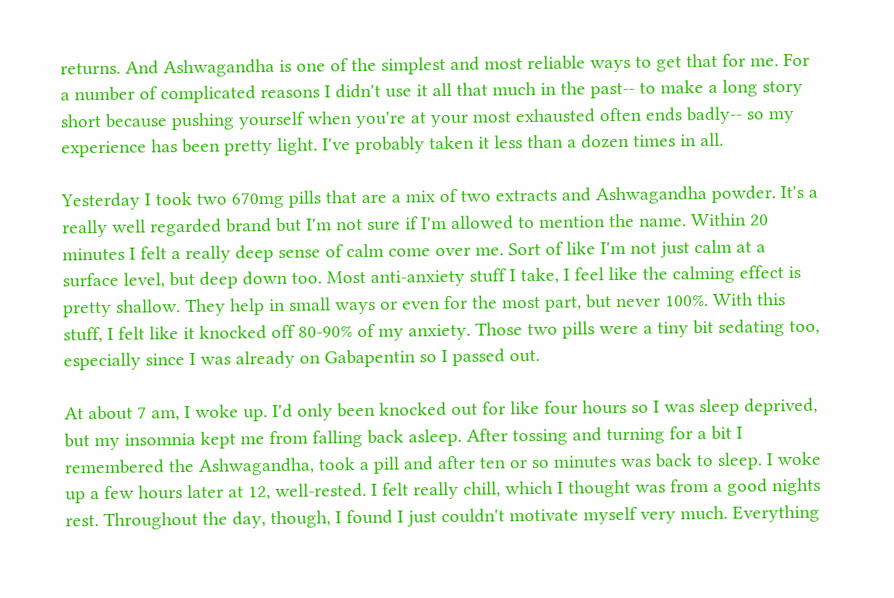returns. And Ashwagandha is one of the simplest and most reliable ways to get that for me. For a number of complicated reasons I didn't use it all that much in the past-- to make a long story short because pushing yourself when you're at your most exhausted often ends badly-- so my experience has been pretty light. I've probably taken it less than a dozen times in all.

Yesterday I took two 670mg pills that are a mix of two extracts and Ashwagandha powder. It's a really well regarded brand but I'm not sure if I'm allowed to mention the name. Within 20 minutes I felt a really deep sense of calm come over me. Sort of like I'm not just calm at a surface level, but deep down too. Most anti-anxiety stuff I take, I feel like the calming effect is pretty shallow. They help in small ways or even for the most part, but never 100%. With this stuff, I felt like it knocked off 80-90% of my anxiety. Those two pills were a tiny bit sedating too, especially since I was already on Gabapentin so I passed out.

At about 7 am, I woke up. I'd only been knocked out for like four hours so I was sleep deprived, but my insomnia kept me from falling back asleep. After tossing and turning for a bit I remembered the Ashwagandha, took a pill and after ten or so minutes was back to sleep. I woke up a few hours later at 12, well-rested. I felt really chill, which I thought was from a good nights rest. Throughout the day, though, I found I just couldn't motivate myself very much. Everything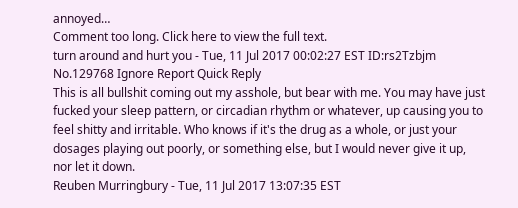annoyed…
Comment too long. Click here to view the full text.
turn around and hurt you - Tue, 11 Jul 2017 00:02:27 EST ID:rs2Tzbjm No.129768 Ignore Report Quick Reply
This is all bullshit coming out my asshole, but bear with me. You may have just fucked your sleep pattern, or circadian rhythm or whatever, up causing you to feel shitty and irritable. Who knows if it's the drug as a whole, or just your dosages playing out poorly, or something else, but I would never give it up, nor let it down.
Reuben Murringbury - Tue, 11 Jul 2017 13:07:35 EST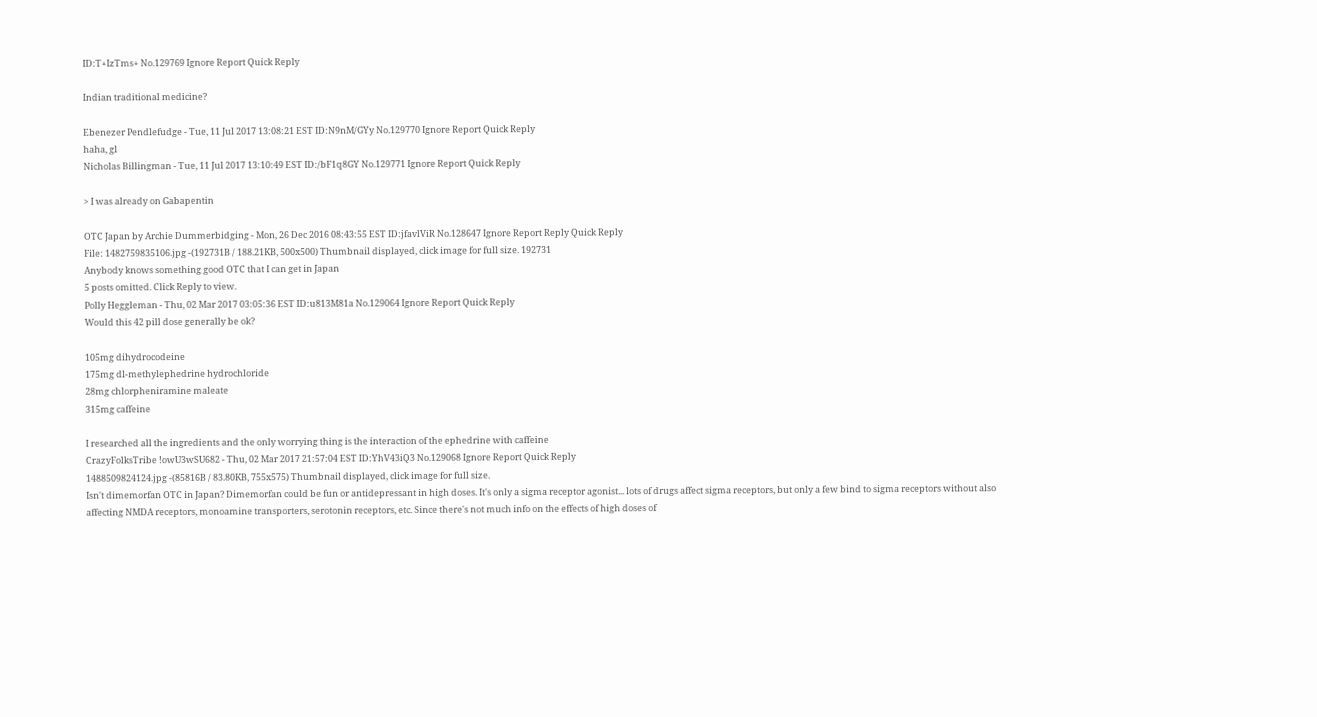ID:T+IzTms+ No.129769 Ignore Report Quick Reply

Indian traditional medicine?

Ebenezer Pendlefudge - Tue, 11 Jul 2017 13:08:21 EST ID:N9nM/GYy No.129770 Ignore Report Quick Reply
haha, gl
Nicholas Billingman - Tue, 11 Jul 2017 13:10:49 EST ID:/bF1q8GY No.129771 Ignore Report Quick Reply

> I was already on Gabapentin

OTC Japan by Archie Dummerbidging - Mon, 26 Dec 2016 08:43:55 EST ID:jfavlViR No.128647 Ignore Report Reply Quick Reply
File: 1482759835106.jpg -(192731B / 188.21KB, 500x500) Thumbnail displayed, click image for full size. 192731
Anybody knows something good OTC that I can get in Japan
5 posts omitted. Click Reply to view.
Polly Heggleman - Thu, 02 Mar 2017 03:05:36 EST ID:u813M81a No.129064 Ignore Report Quick Reply
Would this 42 pill dose generally be ok?

105mg dihydrocodeine
175mg dl-methylephedrine hydrochloride
28mg chlorpheniramine maleate
315mg caffeine

I researched all the ingredients and the only worrying thing is the interaction of the ephedrine with caffeine
CrazyFolksTribe !owU3wSU682 - Thu, 02 Mar 2017 21:57:04 EST ID:YhV43iQ3 No.129068 Ignore Report Quick Reply
1488509824124.jpg -(85816B / 83.80KB, 755x575) Thumbnail displayed, click image for full size.
Isn't dimemorfan OTC in Japan? Dimemorfan could be fun or antidepressant in high doses. It's only a sigma receptor agonist... lots of drugs affect sigma receptors, but only a few bind to sigma receptors without also affecting NMDA receptors, monoamine transporters, serotonin receptors, etc. Since there's not much info on the effects of high doses of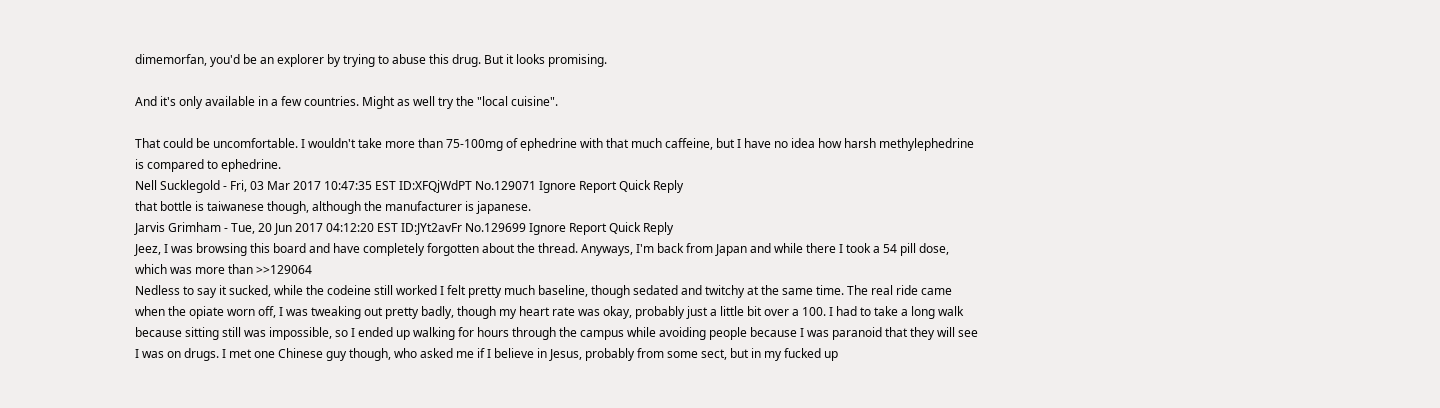dimemorfan, you'd be an explorer by trying to abuse this drug. But it looks promising.

And it's only available in a few countries. Might as well try the "local cuisine".

That could be uncomfortable. I wouldn't take more than 75-100mg of ephedrine with that much caffeine, but I have no idea how harsh methylephedrine is compared to ephedrine.
Nell Sucklegold - Fri, 03 Mar 2017 10:47:35 EST ID:XFQjWdPT No.129071 Ignore Report Quick Reply
that bottle is taiwanese though, although the manufacturer is japanese.
Jarvis Grimham - Tue, 20 Jun 2017 04:12:20 EST ID:JYt2avFr No.129699 Ignore Report Quick Reply
Jeez, I was browsing this board and have completely forgotten about the thread. Anyways, I'm back from Japan and while there I took a 54 pill dose, which was more than >>129064
Nedless to say it sucked, while the codeine still worked I felt pretty much baseline, though sedated and twitchy at the same time. The real ride came when the opiate worn off, I was tweaking out pretty badly, though my heart rate was okay, probably just a little bit over a 100. I had to take a long walk because sitting still was impossible, so I ended up walking for hours through the campus while avoiding people because I was paranoid that they will see I was on drugs. I met one Chinese guy though, who asked me if I believe in Jesus, probably from some sect, but in my fucked up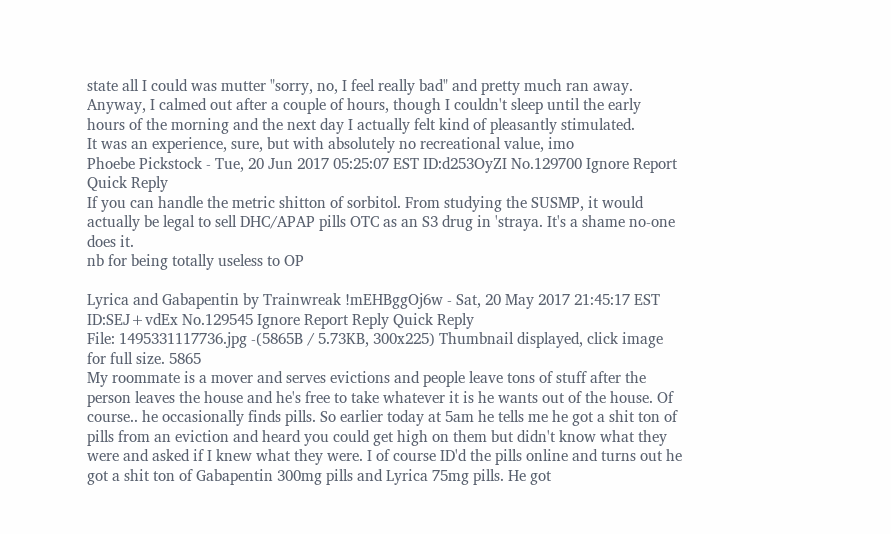state all I could was mutter "sorry, no, I feel really bad" and pretty much ran away. Anyway, I calmed out after a couple of hours, though I couldn't sleep until the early hours of the morning and the next day I actually felt kind of pleasantly stimulated.
It was an experience, sure, but with absolutely no recreational value, imo
Phoebe Pickstock - Tue, 20 Jun 2017 05:25:07 EST ID:d253OyZI No.129700 Ignore Report Quick Reply
If you can handle the metric shitton of sorbitol. From studying the SUSMP, it would actually be legal to sell DHC/APAP pills OTC as an S3 drug in 'straya. It's a shame no-one does it.
nb for being totally useless to OP

Lyrica and Gabapentin by Trainwreak !mEHBggOj6w - Sat, 20 May 2017 21:45:17 EST ID:SEJ+vdEx No.129545 Ignore Report Reply Quick Reply
File: 1495331117736.jpg -(5865B / 5.73KB, 300x225) Thumbnail displayed, click image for full size. 5865
My roommate is a mover and serves evictions and people leave tons of stuff after the person leaves the house and he's free to take whatever it is he wants out of the house. Of course.. he occasionally finds pills. So earlier today at 5am he tells me he got a shit ton of pills from an eviction and heard you could get high on them but didn't know what they were and asked if I knew what they were. I of course ID'd the pills online and turns out he got a shit ton of Gabapentin 300mg pills and Lyrica 75mg pills. He got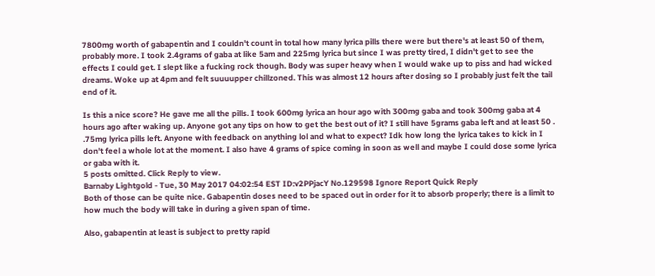7800mg worth of gabapentin and I couldn't count in total how many lyrica pills there were but there's at least 50 of them, probably more. I took 2.4grams of gaba at like 5am and 225mg lyrica but since I was pretty tired, I didn't get to see the effects I could get. I slept like a fucking rock though. Body was super heavy when I would wake up to piss and had wicked dreams. Woke up at 4pm and felt suuuupper chillzoned. This was almost 12 hours after dosing so I probably just felt the tail end of it.

Is this a nice score? He gave me all the pills. I took 600mg lyrica an hour ago with 300mg gaba and took 300mg gaba at 4 hours ago after waking up. Anyone got any tips on how to get the best out of it? I still have 5grams gaba left and at least 50 . .75mg lyrica pills left. Anyone with feedback on anything lol and what to expect? Idk how long the lyrica takes to kick in I don't feel a whole lot at the moment. I also have 4 grams of spice coming in soon as well and maybe I could dose some lyrica or gaba with it.
5 posts omitted. Click Reply to view.
Barnaby Lightgold - Tue, 30 May 2017 04:02:54 EST ID:v2PPjacY No.129598 Ignore Report Quick Reply
Both of those can be quite nice. Gabapentin doses need to be spaced out in order for it to absorb properly; there is a limit to how much the body will take in during a given span of time.

Also, gabapentin at least is subject to pretty rapid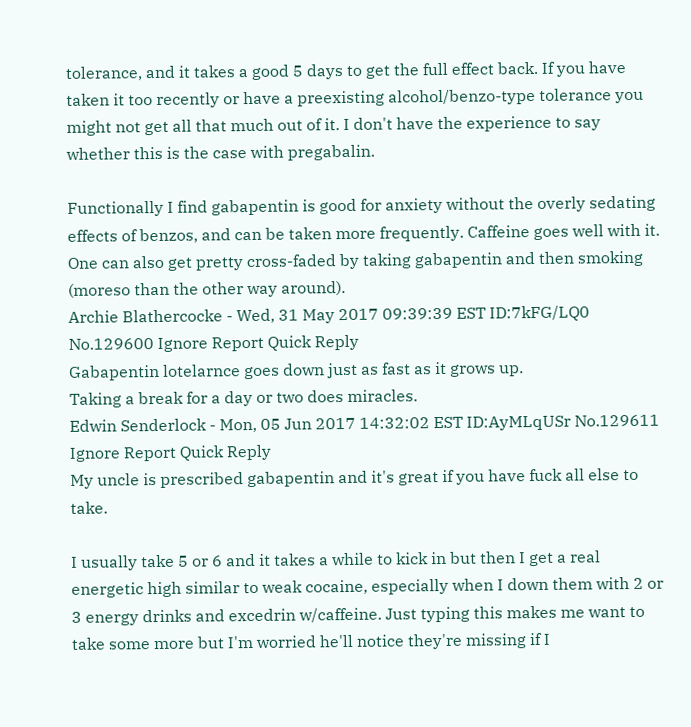tolerance, and it takes a good 5 days to get the full effect back. If you have taken it too recently or have a preexisting alcohol/benzo-type tolerance you might not get all that much out of it. I don't have the experience to say whether this is the case with pregabalin.

Functionally I find gabapentin is good for anxiety without the overly sedating effects of benzos, and can be taken more frequently. Caffeine goes well with it. One can also get pretty cross-faded by taking gabapentin and then smoking (moreso than the other way around).
Archie Blathercocke - Wed, 31 May 2017 09:39:39 EST ID:7kFG/LQ0 No.129600 Ignore Report Quick Reply
Gabapentin lotelarnce goes down just as fast as it grows up.
Taking a break for a day or two does miracles.
Edwin Senderlock - Mon, 05 Jun 2017 14:32:02 EST ID:AyMLqUSr No.129611 Ignore Report Quick Reply
My uncle is prescribed gabapentin and it's great if you have fuck all else to take.

I usually take 5 or 6 and it takes a while to kick in but then I get a real energetic high similar to weak cocaine, especially when I down them with 2 or 3 energy drinks and excedrin w/caffeine. Just typing this makes me want to take some more but I'm worried he'll notice they're missing if I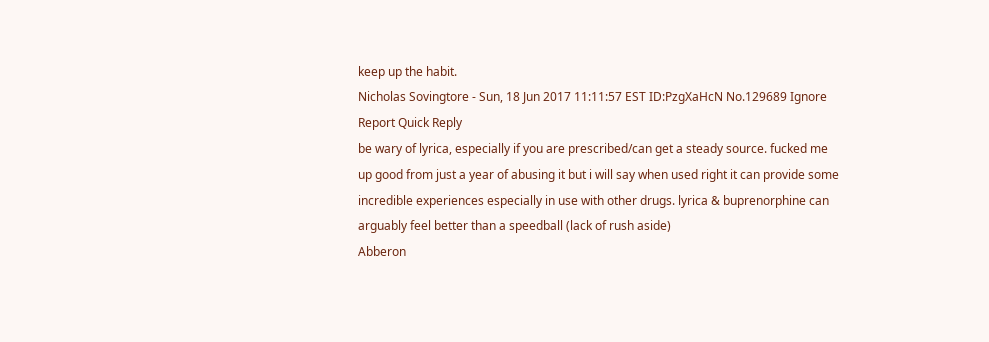keep up the habit.
Nicholas Sovingtore - Sun, 18 Jun 2017 11:11:57 EST ID:PzgXaHcN No.129689 Ignore Report Quick Reply
be wary of lyrica, especially if you are prescribed/can get a steady source. fucked me up good from just a year of abusing it but i will say when used right it can provide some incredible experiences especially in use with other drugs. lyrica & buprenorphine can arguably feel better than a speedball (lack of rush aside)
Abberon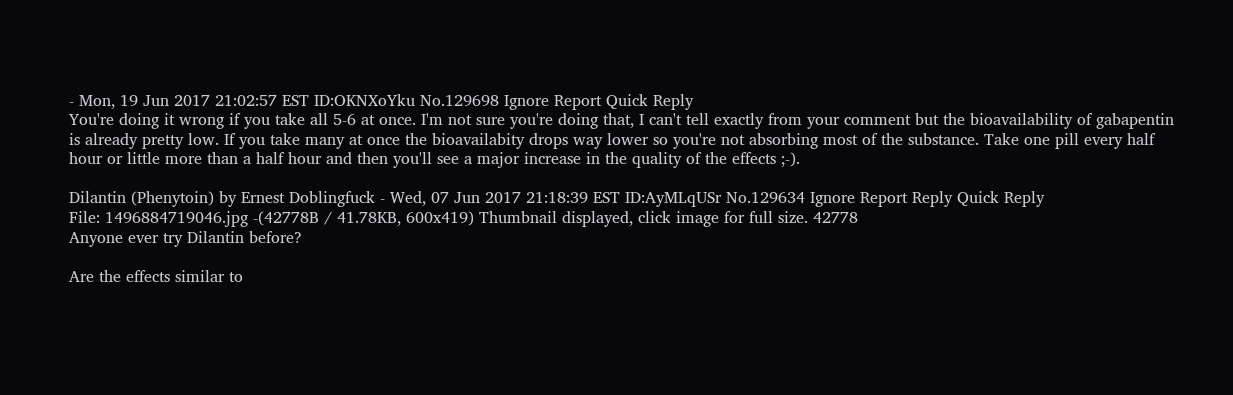- Mon, 19 Jun 2017 21:02:57 EST ID:OKNXoYku No.129698 Ignore Report Quick Reply
You're doing it wrong if you take all 5-6 at once. I'm not sure you're doing that, I can't tell exactly from your comment but the bioavailability of gabapentin is already pretty low. If you take many at once the bioavailabity drops way lower so you're not absorbing most of the substance. Take one pill every half hour or little more than a half hour and then you'll see a major increase in the quality of the effects ;-).

Dilantin (Phenytoin) by Ernest Doblingfuck - Wed, 07 Jun 2017 21:18:39 EST ID:AyMLqUSr No.129634 Ignore Report Reply Quick Reply
File: 1496884719046.jpg -(42778B / 41.78KB, 600x419) Thumbnail displayed, click image for full size. 42778
Anyone ever try Dilantin before?

Are the effects similar to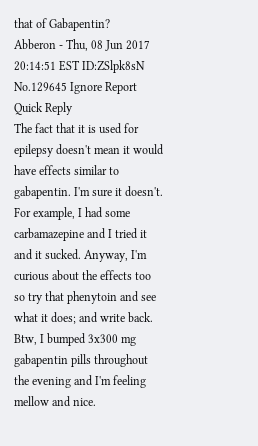that of Gabapentin?
Abberon - Thu, 08 Jun 2017 20:14:51 EST ID:ZSlpk8sN No.129645 Ignore Report Quick Reply
The fact that it is used for epilepsy doesn't mean it would have effects similar to gabapentin. I'm sure it doesn't. For example, I had some carbamazepine and I tried it and it sucked. Anyway, I'm curious about the effects too so try that phenytoin and see what it does; and write back. Btw, I bumped 3x300 mg gabapentin pills throughout the evening and I'm feeling mellow and nice.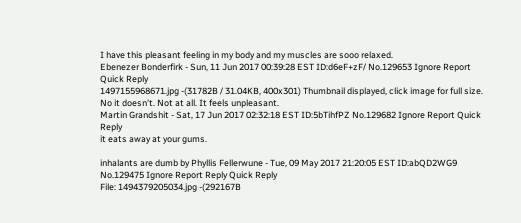I have this pleasant feeling in my body and my muscles are sooo relaxed.
Ebenezer Bonderfirk - Sun, 11 Jun 2017 00:39:28 EST ID:d6eF+zF/ No.129653 Ignore Report Quick Reply
1497155968671.jpg -(31782B / 31.04KB, 400x301) Thumbnail displayed, click image for full size.
No it doesn't. Not at all. It feels unpleasant.
Martin Grandshit - Sat, 17 Jun 2017 02:32:18 EST ID:5bTihfPZ No.129682 Ignore Report Quick Reply
it eats away at your gums.

inhalants are dumb by Phyllis Fellerwune - Tue, 09 May 2017 21:20:05 EST ID:abQD2WG9 No.129475 Ignore Report Reply Quick Reply
File: 1494379205034.jpg -(292167B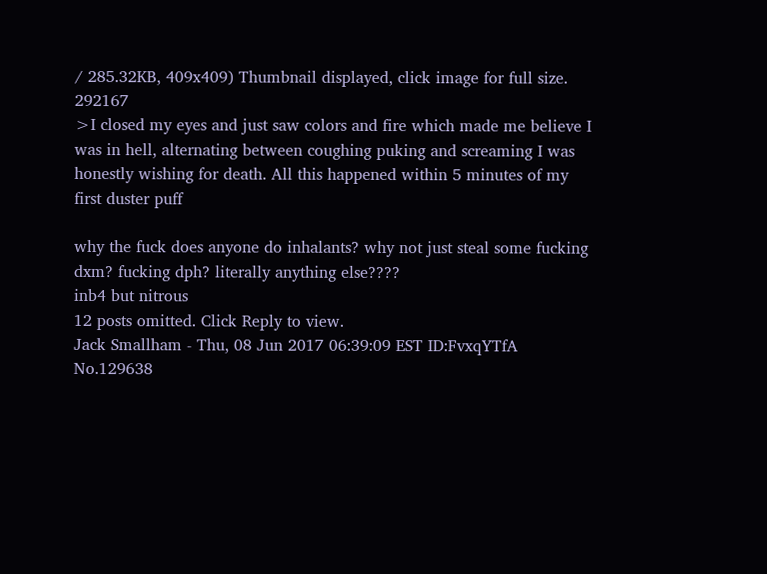/ 285.32KB, 409x409) Thumbnail displayed, click image for full size. 292167
>I closed my eyes and just saw colors and fire which made me believe I was in hell, alternating between coughing puking and screaming I was honestly wishing for death. All this happened within 5 minutes of my first duster puff

why the fuck does anyone do inhalants? why not just steal some fucking dxm? fucking dph? literally anything else????
inb4 but nitrous
12 posts omitted. Click Reply to view.
Jack Smallham - Thu, 08 Jun 2017 06:39:09 EST ID:FvxqYTfA No.129638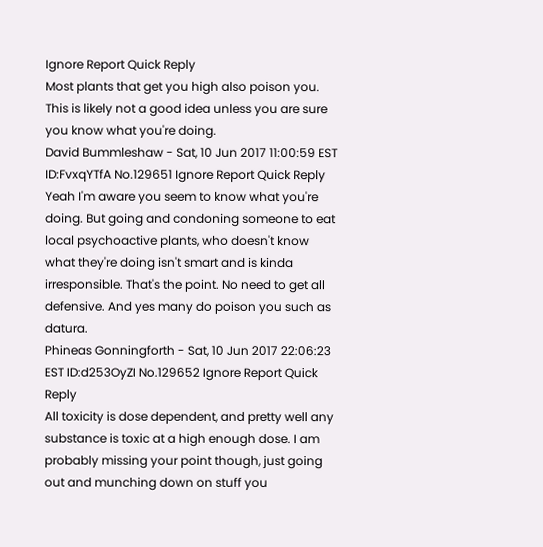Ignore Report Quick Reply
Most plants that get you high also poison you.
This is likely not a good idea unless you are sure you know what you're doing.
David Bummleshaw - Sat, 10 Jun 2017 11:00:59 EST ID:FvxqYTfA No.129651 Ignore Report Quick Reply
Yeah I'm aware you seem to know what you're doing. But going and condoning someone to eat local psychoactive plants, who doesn't know what they're doing isn't smart and is kinda irresponsible. That's the point. No need to get all defensive. And yes many do poison you such as datura.
Phineas Gonningforth - Sat, 10 Jun 2017 22:06:23 EST ID:d253OyZI No.129652 Ignore Report Quick Reply
All toxicity is dose dependent, and pretty well any substance is toxic at a high enough dose. I am probably missing your point though, just going out and munching down on stuff you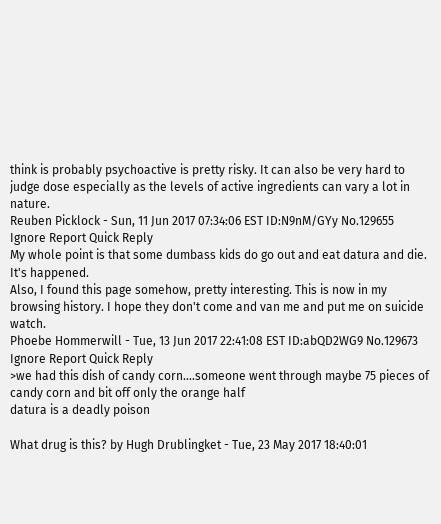think is probably psychoactive is pretty risky. It can also be very hard to judge dose especially as the levels of active ingredients can vary a lot in nature.
Reuben Picklock - Sun, 11 Jun 2017 07:34:06 EST ID:N9nM/GYy No.129655 Ignore Report Quick Reply
My whole point is that some dumbass kids do go out and eat datura and die. It's happened.
Also, I found this page somehow, pretty interesting. This is now in my browsing history. I hope they don't come and van me and put me on suicide watch.
Phoebe Hommerwill - Tue, 13 Jun 2017 22:41:08 EST ID:abQD2WG9 No.129673 Ignore Report Quick Reply
>we had this dish of candy corn....someone went through maybe 75 pieces of candy corn and bit off only the orange half
datura is a deadly poison

What drug is this? by Hugh Drublingket - Tue, 23 May 2017 18:40:01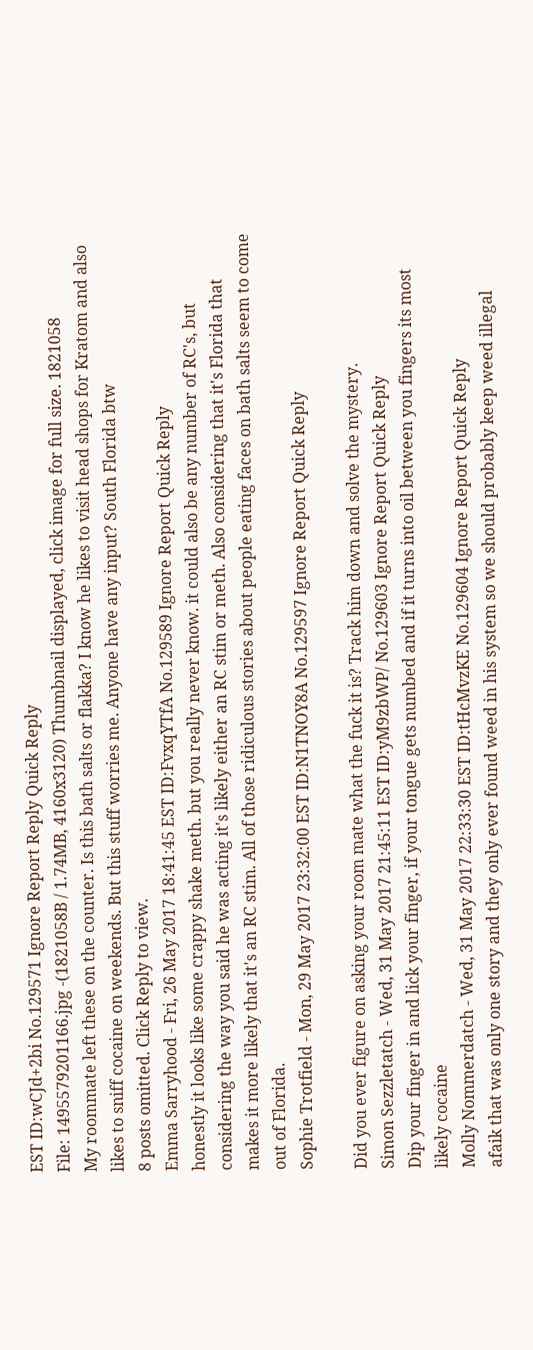EST ID:wCJd+2bi No.129571 Ignore Report Reply Quick Reply
File: 1495579201166.jpg -(1821058B / 1.74MB, 4160x3120) Thumbnail displayed, click image for full size. 1821058
My roommate left these on the counter. Is this bath salts or flakka? I know he likes to visit head shops for Kratom and also likes to sniff cocaine on weekends. But this stuff worries me. Anyone have any input? South Florida btw
8 posts omitted. Click Reply to view.
Emma Sarryhood - Fri, 26 May 2017 18:41:45 EST ID:FvxqYTfA No.129589 Ignore Report Quick Reply
honestly it looks like some crappy shake meth. but you really never know. it could also be any number of RC's, but considering the way you said he was acting it's likely either an RC stim or meth. Also considering that it's Florida that makes it more likely that it's an RC stim. All of those ridiculous stories about people eating faces on bath salts seem to come out of Florida.
Sophie Trotfield - Mon, 29 May 2017 23:32:00 EST ID:N1TNOY8A No.129597 Ignore Report Quick Reply

Did you ever figure on asking your room mate what the fuck it is? Track him down and solve the mystery.
Simon Sezzletatch - Wed, 31 May 2017 21:45:11 EST ID:yM9zbWP/ No.129603 Ignore Report Quick Reply
Dip your finger in and lick your finger, if your tongue gets numbed and if it turns into oil between you fingers its most likely cocaine
Molly Nommerdatch - Wed, 31 May 2017 22:33:30 EST ID:tHcMvzKE No.129604 Ignore Report Quick Reply
afaik that was only one story and they only ever found weed in his system so we should probably keep weed illegal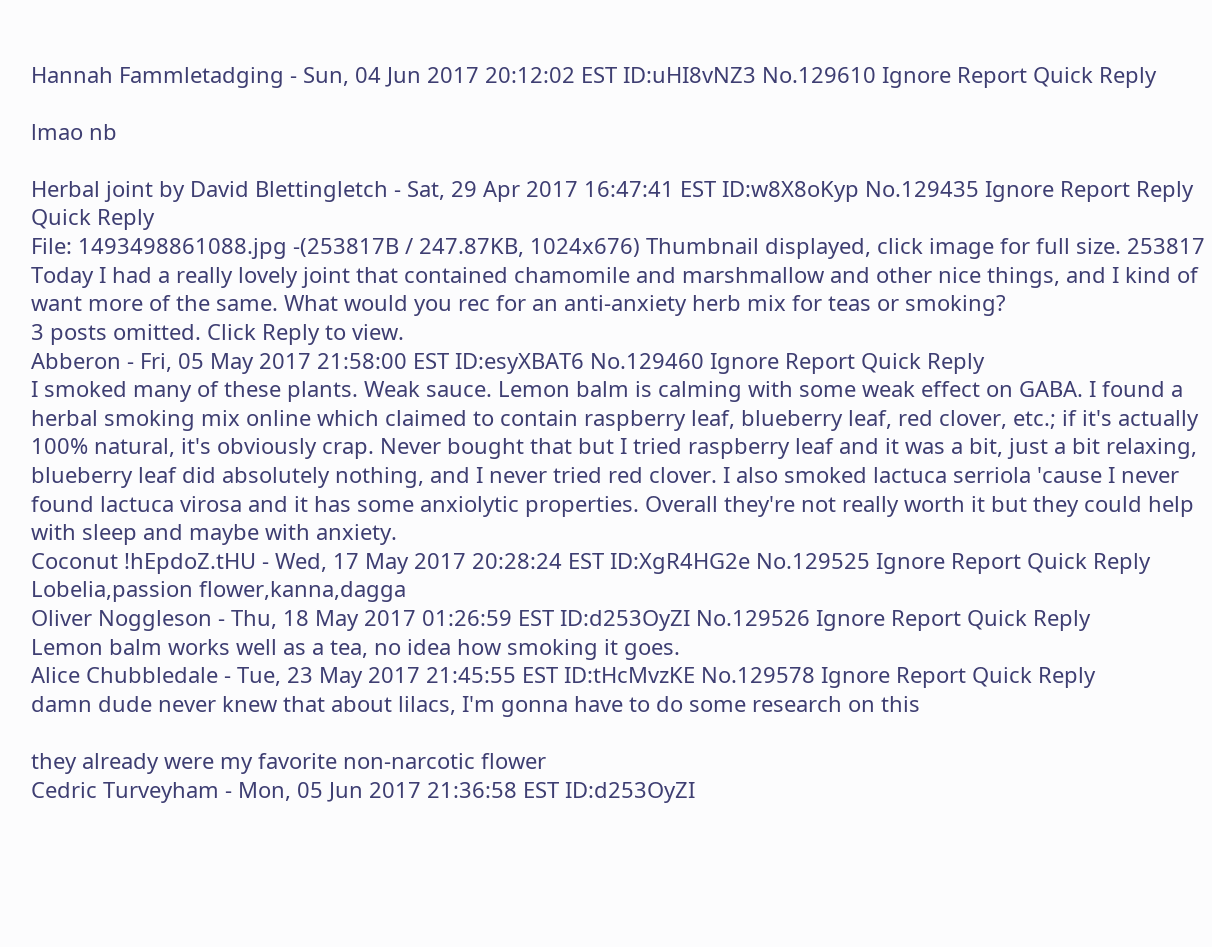Hannah Fammletadging - Sun, 04 Jun 2017 20:12:02 EST ID:uHI8vNZ3 No.129610 Ignore Report Quick Reply

lmao nb

Herbal joint by David Blettingletch - Sat, 29 Apr 2017 16:47:41 EST ID:w8X8oKyp No.129435 Ignore Report Reply Quick Reply
File: 1493498861088.jpg -(253817B / 247.87KB, 1024x676) Thumbnail displayed, click image for full size. 253817
Today I had a really lovely joint that contained chamomile and marshmallow and other nice things, and I kind of want more of the same. What would you rec for an anti-anxiety herb mix for teas or smoking?
3 posts omitted. Click Reply to view.
Abberon - Fri, 05 May 2017 21:58:00 EST ID:esyXBAT6 No.129460 Ignore Report Quick Reply
I smoked many of these plants. Weak sauce. Lemon balm is calming with some weak effect on GABA. I found a herbal smoking mix online which claimed to contain raspberry leaf, blueberry leaf, red clover, etc.; if it's actually 100% natural, it's obviously crap. Never bought that but I tried raspberry leaf and it was a bit, just a bit relaxing, blueberry leaf did absolutely nothing, and I never tried red clover. I also smoked lactuca serriola 'cause I never found lactuca virosa and it has some anxiolytic properties. Overall they're not really worth it but they could help with sleep and maybe with anxiety.
Coconut !hEpdoZ.tHU - Wed, 17 May 2017 20:28:24 EST ID:XgR4HG2e No.129525 Ignore Report Quick Reply
Lobelia,passion flower,kanna,dagga
Oliver Noggleson - Thu, 18 May 2017 01:26:59 EST ID:d253OyZI No.129526 Ignore Report Quick Reply
Lemon balm works well as a tea, no idea how smoking it goes.
Alice Chubbledale - Tue, 23 May 2017 21:45:55 EST ID:tHcMvzKE No.129578 Ignore Report Quick Reply
damn dude never knew that about lilacs, I'm gonna have to do some research on this

they already were my favorite non-narcotic flower
Cedric Turveyham - Mon, 05 Jun 2017 21:36:58 EST ID:d253OyZI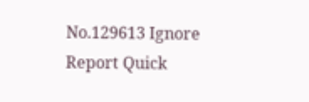No.129613 Ignore Report Quick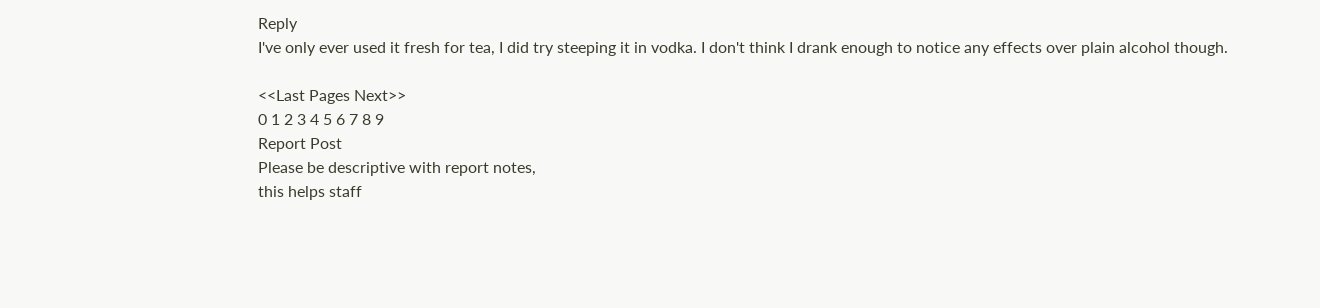Reply
I've only ever used it fresh for tea, I did try steeping it in vodka. I don't think I drank enough to notice any effects over plain alcohol though.

<<Last Pages Next>>
0 1 2 3 4 5 6 7 8 9
Report Post
Please be descriptive with report notes,
this helps staff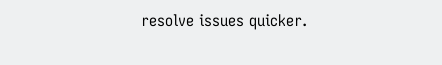resolve issues quicker.